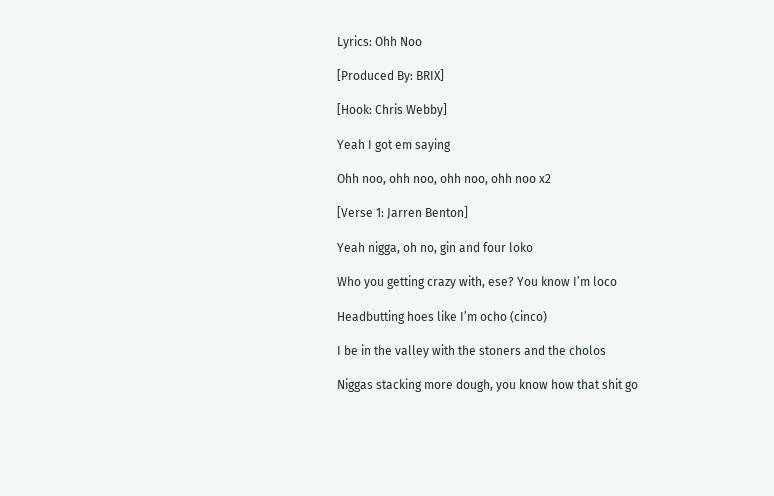Lyrics: Ohh Noo

[Produced By: BRIX]

[Hook: Chris Webby]

Yeah I got em saying

Ohh noo, ohh noo, ohh noo, ohh noo x2

[Verse 1: Jarren Benton]

Yeah nigga, oh no, gin and four loko

Who you getting crazy with, ese? You know I’m loco

Headbutting hoes like I’m ocho (cinco)

I be in the valley with the stoners and the cholos

Niggas stacking more dough, you know how that shit go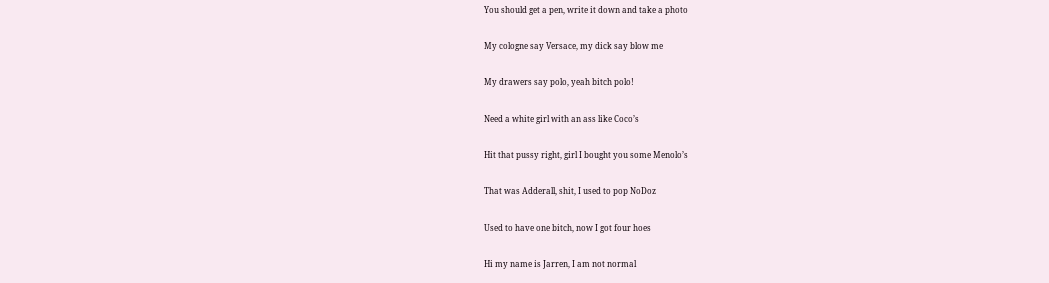You should get a pen, write it down and take a photo

My cologne say Versace, my dick say blow me

My drawers say polo, yeah bitch polo!

Need a white girl with an ass like Coco’s

Hit that pussy right, girl I bought you some Menolo’s

That was Adderall, shit, I used to pop NoDoz

Used to have one bitch, now I got four hoes

Hi my name is Jarren, I am not normal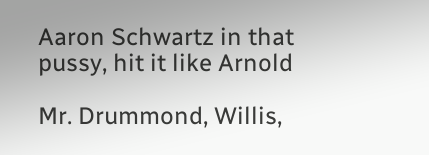Aaron Schwartz in that pussy, hit it like Arnold

Mr. Drummond, Willis,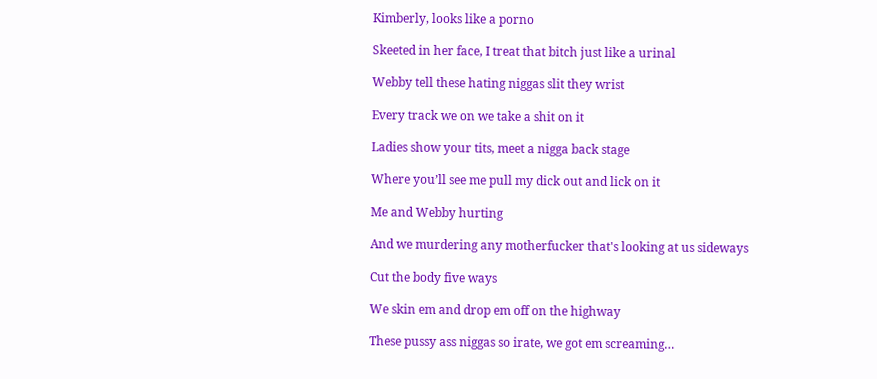Kimberly, looks like a porno

Skeeted in her face, I treat that bitch just like a urinal

Webby tell these hating niggas slit they wrist

Every track we on we take a shit on it

Ladies show your tits, meet a nigga back stage

Where you’ll see me pull my dick out and lick on it

Me and Webby hurting

And we murdering any motherfucker that's looking at us sideways

Cut the body five ways

We skin em and drop em off on the highway

These pussy ass niggas so irate, we got em screaming…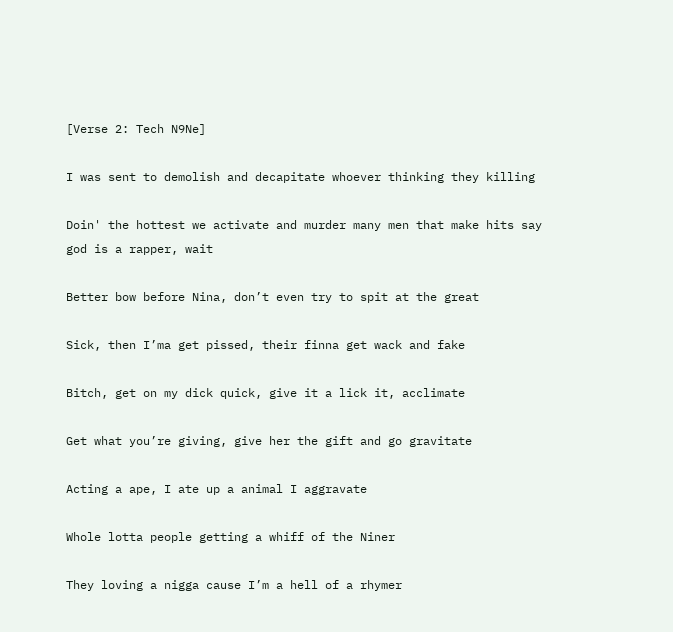[Verse 2: Tech N9Ne]

I was sent to demolish and decapitate whoever thinking they killing

Doin' the hottest we activate and murder many men that make hits say god is a rapper, wait

Better bow before Nina, don’t even try to spit at the great

Sick, then I’ma get pissed, their finna get wack and fake

Bitch, get on my dick quick, give it a lick it, acclimate

Get what you’re giving, give her the gift and go gravitate

Acting a ape, I ate up a animal I aggravate

Whole lotta people getting a whiff of the Niner

They loving a nigga cause I’m a hell of a rhymer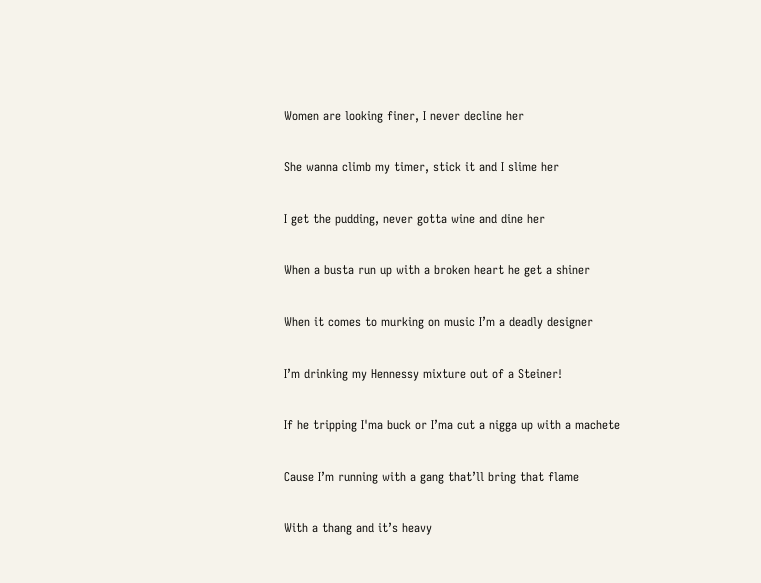Women are looking finer, I never decline her

She wanna climb my timer, stick it and I slime her

I get the pudding, never gotta wine and dine her

When a busta run up with a broken heart he get a shiner

When it comes to murking on music I’m a deadly designer

I’m drinking my Hennessy mixture out of a Steiner!

If he tripping I'ma buck or I’ma cut a nigga up with a machete

Cause I’m running with a gang that’ll bring that flame

With a thang and it’s heavy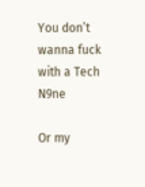You don’t wanna fuck with a Tech N9ne

Or my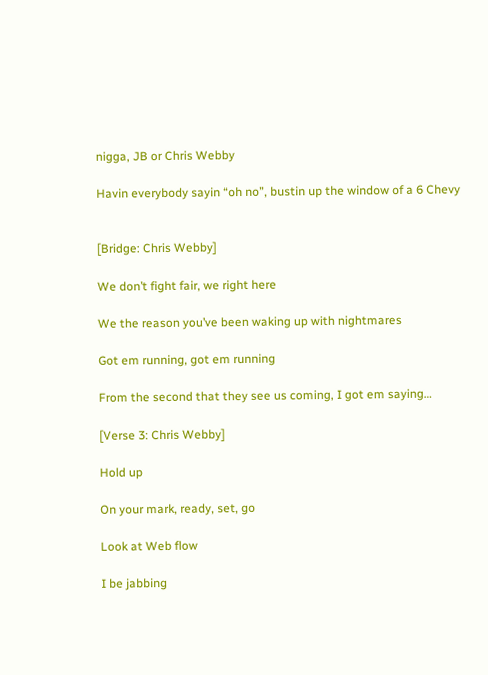nigga, JB or Chris Webby

Havin everybody sayin “oh no”, bustin up the window of a 6 Chevy


[Bridge: Chris Webby]

We don’t fight fair, we right here

We the reason you’ve been waking up with nightmares

Got em running, got em running

From the second that they see us coming, I got em saying…

[Verse 3: Chris Webby]

Hold up

On your mark, ready, set, go

Look at Web flow

I be jabbing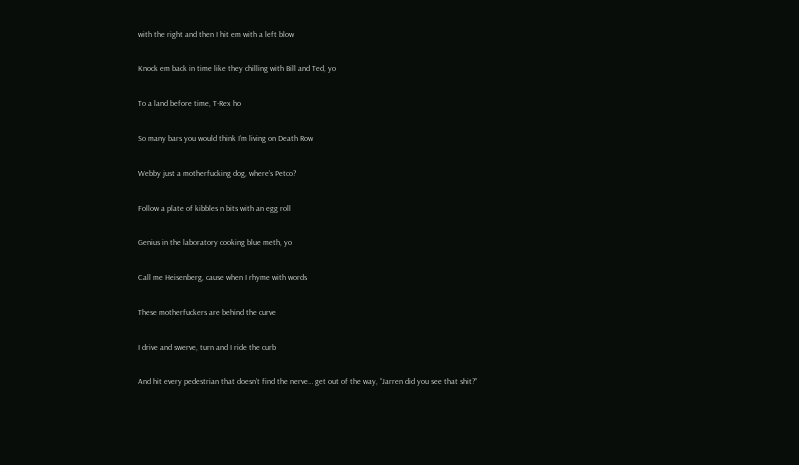with the right and then I hit em with a left blow

Knock em back in time like they chilling with Bill and Ted, yo

To a land before time, T-Rex ho

So many bars you would think I’m living on Death Row

Webby just a motherfucking dog, where’s Petco?

Follow a plate of kibbles n bits with an egg roll

Genius in the laboratory cooking blue meth, yo

Call me Heisenberg, cause when I rhyme with words

These motherfuckers are behind the curve

I drive and swerve, turn and I ride the curb

And hit every pedestrian that doesn’t find the nerve… get out of the way, “Jarren did you see that shit?”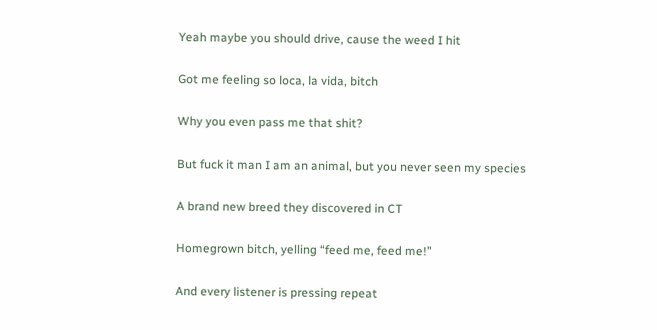Yeah maybe you should drive, cause the weed I hit

Got me feeling so loca, la vida, bitch

Why you even pass me that shit?

But fuck it man I am an animal, but you never seen my species

A brand new breed they discovered in CT

Homegrown bitch, yelling “feed me, feed me!”

And every listener is pressing repeat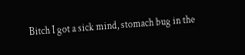Bitch I got a sick mind, stomach bug in the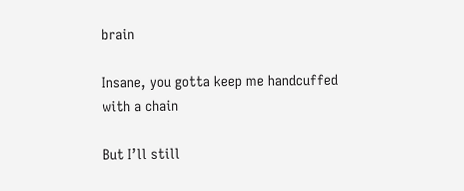brain

Insane, you gotta keep me handcuffed with a chain

But I’ll still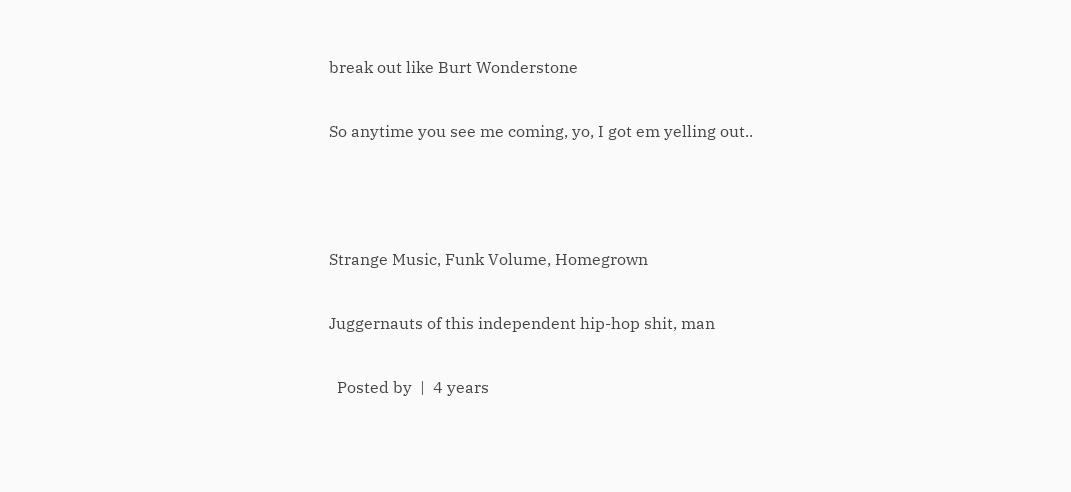break out like Burt Wonderstone

So anytime you see me coming, yo, I got em yelling out..



Strange Music, Funk Volume, Homegrown

Juggernauts of this independent hip-hop shit, man

  Posted by  |  4 years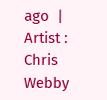ago  |  Artist : Chris Webby